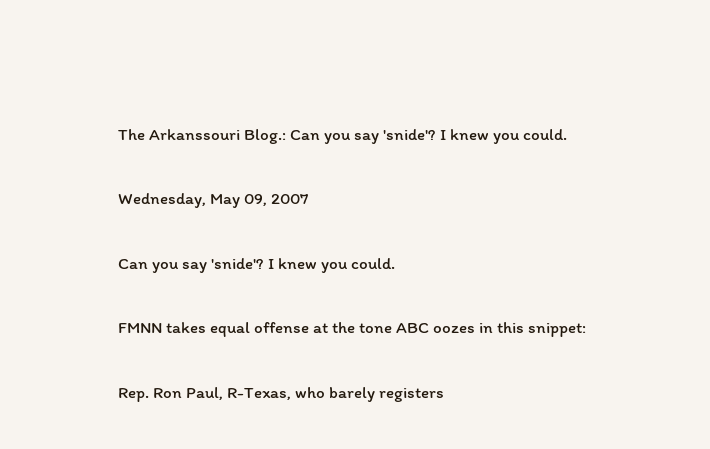The Arkanssouri Blog.: Can you say 'snide'? I knew you could.

Wednesday, May 09, 2007

Can you say 'snide'? I knew you could.

FMNN takes equal offense at the tone ABC oozes in this snippet:

Rep. Ron Paul, R-Texas, who barely registers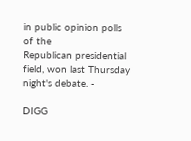in public opinion polls of the
Republican presidential field, won last Thursday night's debate. -

DIGG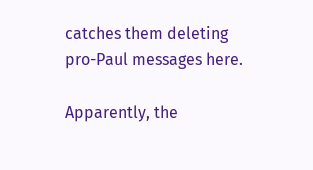catches them deleting pro-Paul messages here.

Apparently, the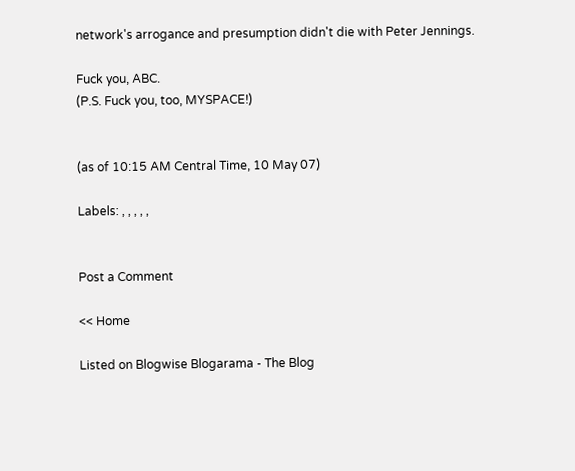network's arrogance and presumption didn't die with Peter Jennings.

Fuck you, ABC.
(P.S. Fuck you, too, MYSPACE!)


(as of 10:15 AM Central Time, 10 May 07)

Labels: , , , , ,


Post a Comment

<< Home

Listed on Blogwise Blogarama - The Blog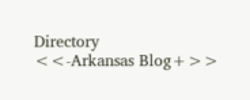Directory
<<-Arkansas Blog+>>